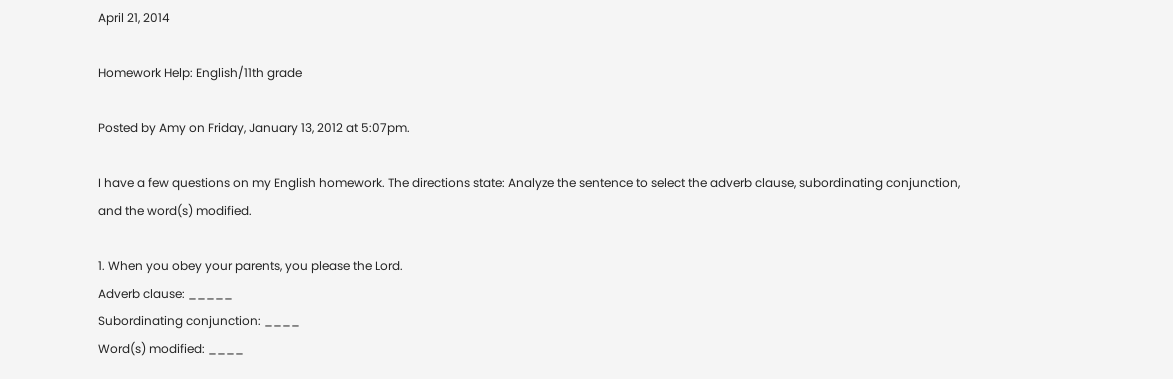April 21, 2014

Homework Help: English/11th grade

Posted by Amy on Friday, January 13, 2012 at 5:07pm.

I have a few questions on my English homework. The directions state: Analyze the sentence to select the adverb clause, subordinating conjunction, and the word(s) modified.

1. When you obey your parents, you please the Lord.
Adverb clause: _____
Subordinating conjunction: ____
Word(s) modified: ____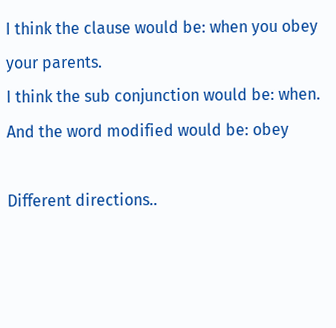I think the clause would be: when you obey your parents.
I think the sub conjunction would be: when.
And the word modified would be: obey

Different directions..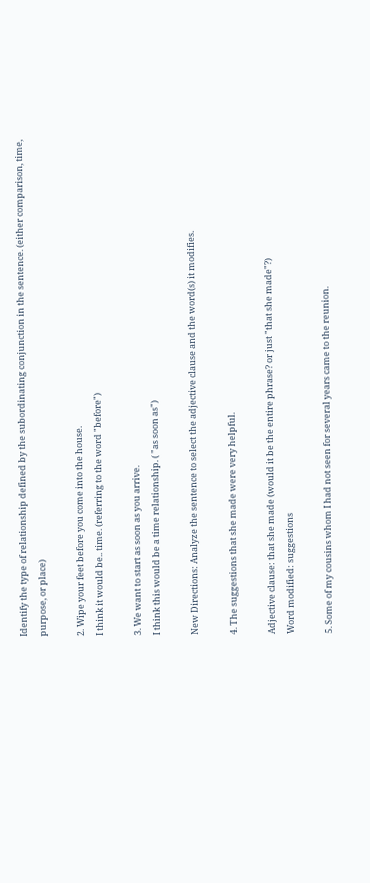Identify the type of relationship defined by the subordinating conjunction in the sentence. (either comparison, time, purpose, or place)

2. Wipe your feet before you come into the house.
I think it would be.. time. (referring to the word "before")

3. We want to start as soon as you arrive.
I think this would be a time relationship. ( "as soon as")

New Directions: Analyze the sentence to select the adjective clause and the word(s) it modifies.

4. The suggestions that she made were very helpful.

Adjective clause: that she made (would it be the entire phrase? or just "that she made"?)
Word modified: suggestions

5. Some of my cousins whom I had not seen for several years came to the reunion.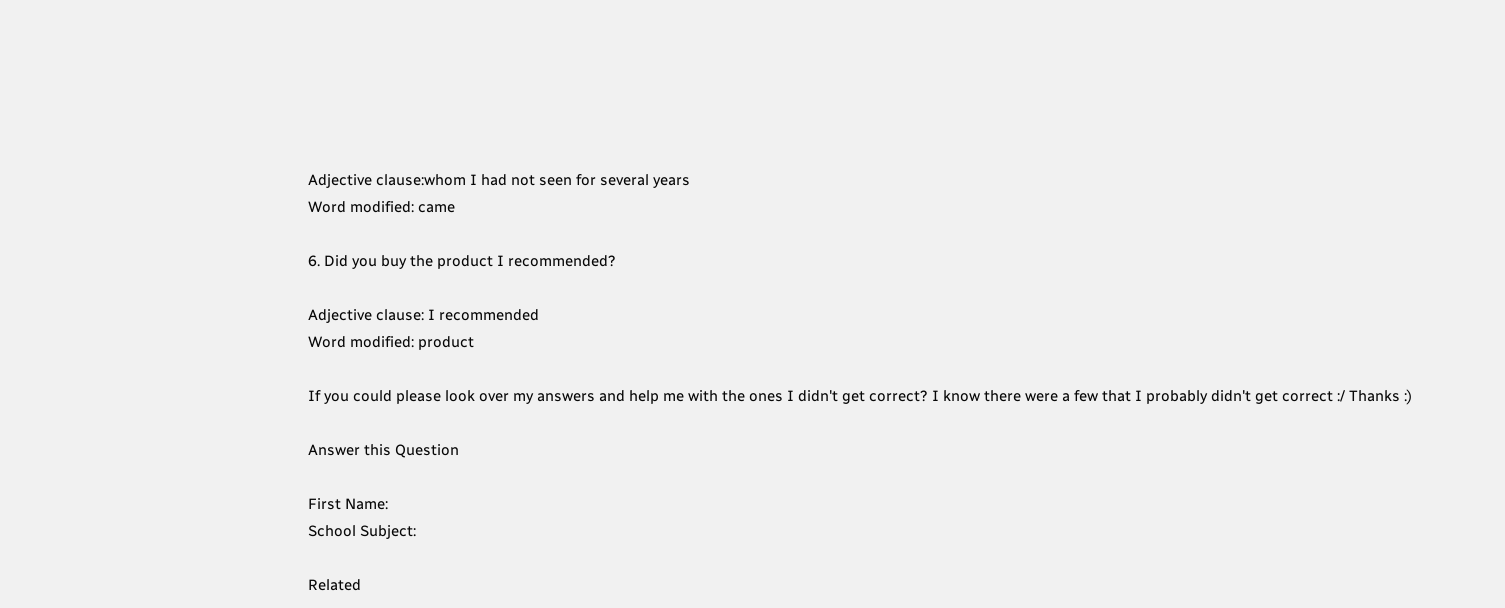Adjective clause:whom I had not seen for several years
Word modified: came

6. Did you buy the product I recommended?

Adjective clause: I recommended
Word modified: product

If you could please look over my answers and help me with the ones I didn't get correct? I know there were a few that I probably didn't get correct :/ Thanks :)

Answer this Question

First Name:
School Subject:

Related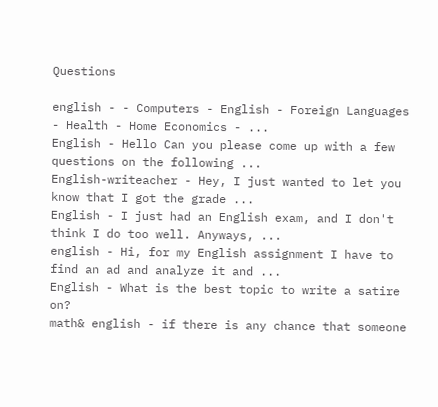Questions

english - - Computers - English - Foreign Languages - Health - Home Economics - ...
English - Hello Can you please come up with a few questions on the following ...
English-writeacher - Hey, I just wanted to let you know that I got the grade ...
English - I just had an English exam, and I don't think I do too well. Anyways, ...
english - Hi, for my English assignment I have to find an ad and analyze it and ...
English - What is the best topic to write a satire on?
math& english - if there is any chance that someone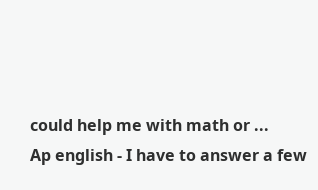could help me with math or ...
Ap english - I have to answer a few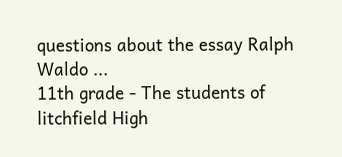questions about the essay Ralph Waldo ...
11th grade - The students of litchfield High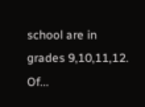school are in grades 9,10,11,12. Of...